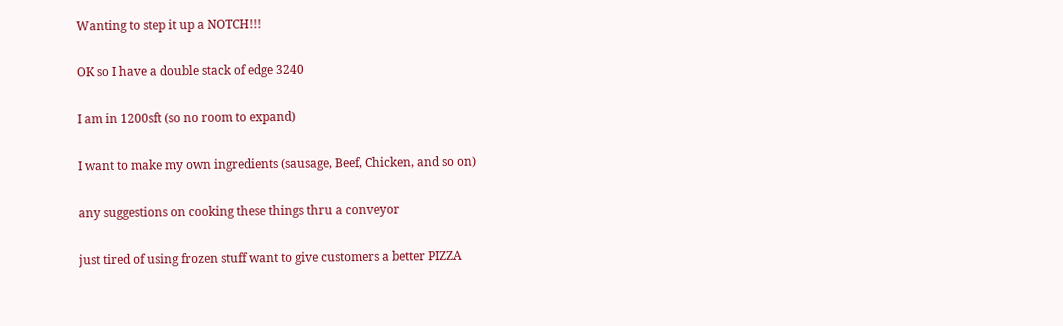Wanting to step it up a NOTCH!!!

OK so I have a double stack of edge 3240

I am in 1200sft (so no room to expand)

I want to make my own ingredients (sausage, Beef, Chicken, and so on)

any suggestions on cooking these things thru a conveyor

just tired of using frozen stuff want to give customers a better PIZZA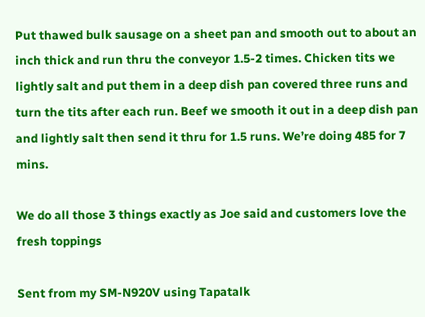Put thawed bulk sausage on a sheet pan and smooth out to about an inch thick and run thru the conveyor 1.5-2 times. Chicken tits we lightly salt and put them in a deep dish pan covered three runs and turn the tits after each run. Beef we smooth it out in a deep dish pan and lightly salt then send it thru for 1.5 runs. We’re doing 485 for 7 mins.

We do all those 3 things exactly as Joe said and customers love the fresh toppings

Sent from my SM-N920V using Tapatalk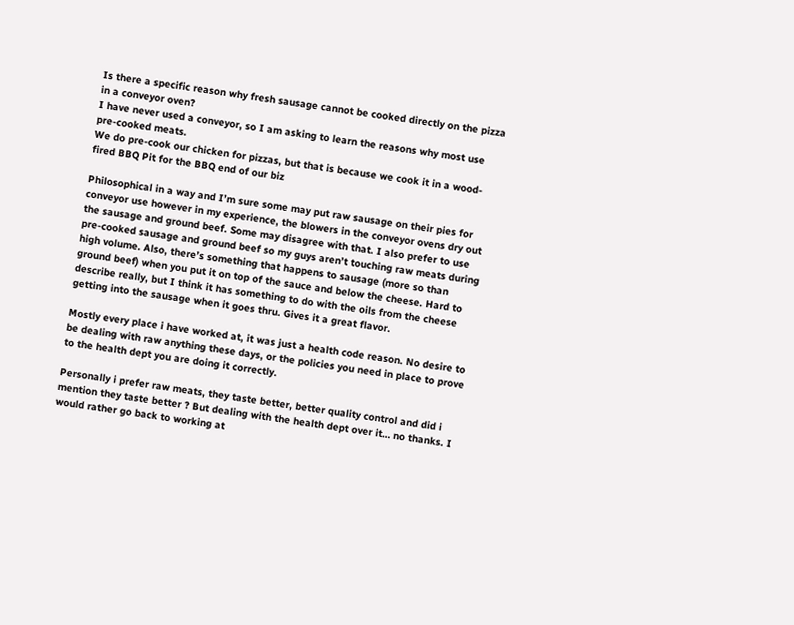Is there a specific reason why fresh sausage cannot be cooked directly on the pizza in a conveyor oven?
I have never used a conveyor, so I am asking to learn the reasons why most use pre-cooked meats.
We do pre-cook our chicken for pizzas, but that is because we cook it in a wood-fired BBQ Pit for the BBQ end of our biz

Philosophical in a way and I’m sure some may put raw sausage on their pies for conveyor use however in my experience, the blowers in the conveyor ovens dry out the sausage and ground beef. Some may disagree with that. I also prefer to use pre-cooked sausage and ground beef so my guys aren’t touching raw meats during high volume. Also, there’s something that happens to sausage (more so than ground beef) when you put it on top of the sauce and below the cheese. Hard to describe really, but I think it has something to do with the oils from the cheese getting into the sausage when it goes thru. Gives it a great flavor.

Mostly every place i have worked at, it was just a health code reason. No desire to be dealing with raw anything these days, or the policies you need in place to prove to the health dept you are doing it correctly.

Personally i prefer raw meats, they taste better, better quality control and did i mention they taste better ? But dealing with the health dept over it… no thanks. I would rather go back to working at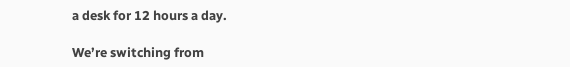a desk for 12 hours a day.

We’re switching from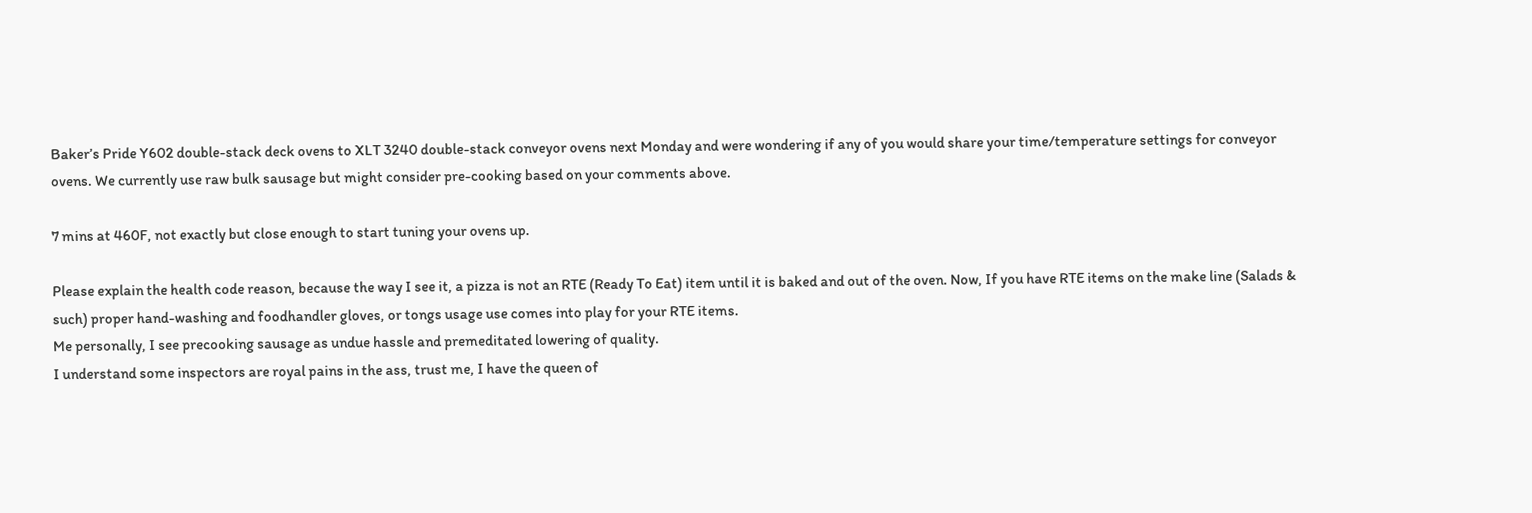Baker’s Pride Y602 double-stack deck ovens to XLT 3240 double-stack conveyor ovens next Monday and were wondering if any of you would share your time/temperature settings for conveyor ovens. We currently use raw bulk sausage but might consider pre-cooking based on your comments above.

7 mins at 460F, not exactly but close enough to start tuning your ovens up.

Please explain the health code reason, because the way I see it, a pizza is not an RTE (Ready To Eat) item until it is baked and out of the oven. Now, If you have RTE items on the make line (Salads & such) proper hand-washing and foodhandler gloves, or tongs usage use comes into play for your RTE items.
Me personally, I see precooking sausage as undue hassle and premeditated lowering of quality.
I understand some inspectors are royal pains in the ass, trust me, I have the queen of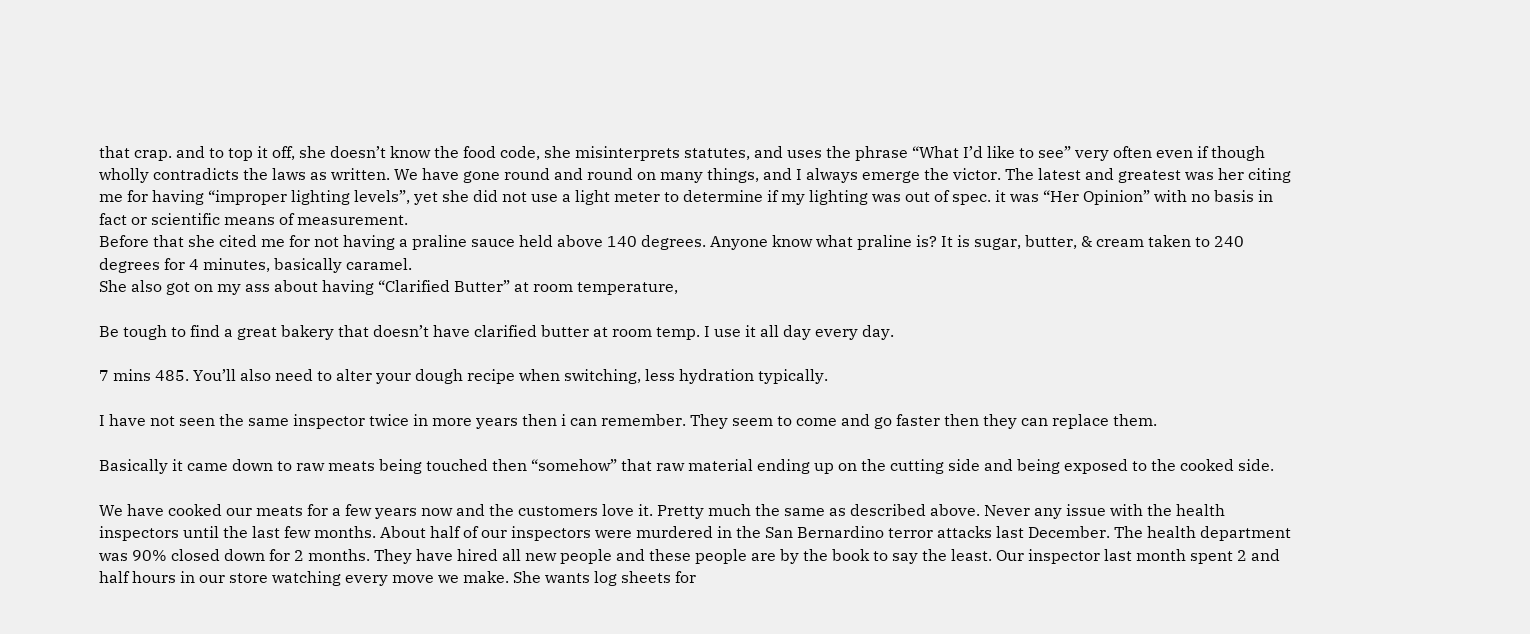that crap. and to top it off, she doesn’t know the food code, she misinterprets statutes, and uses the phrase “What I’d like to see” very often even if though wholly contradicts the laws as written. We have gone round and round on many things, and I always emerge the victor. The latest and greatest was her citing me for having “improper lighting levels”, yet she did not use a light meter to determine if my lighting was out of spec. it was “Her Opinion” with no basis in fact or scientific means of measurement.
Before that she cited me for not having a praline sauce held above 140 degrees. Anyone know what praline is? It is sugar, butter, & cream taken to 240 degrees for 4 minutes, basically caramel.
She also got on my ass about having “Clarified Butter” at room temperature,

Be tough to find a great bakery that doesn’t have clarified butter at room temp. I use it all day every day.

7 mins 485. You’ll also need to alter your dough recipe when switching, less hydration typically.

I have not seen the same inspector twice in more years then i can remember. They seem to come and go faster then they can replace them.

Basically it came down to raw meats being touched then “somehow” that raw material ending up on the cutting side and being exposed to the cooked side.

We have cooked our meats for a few years now and the customers love it. Pretty much the same as described above. Never any issue with the health inspectors until the last few months. About half of our inspectors were murdered in the San Bernardino terror attacks last December. The health department was 90% closed down for 2 months. They have hired all new people and these people are by the book to say the least. Our inspector last month spent 2 and half hours in our store watching every move we make. She wants log sheets for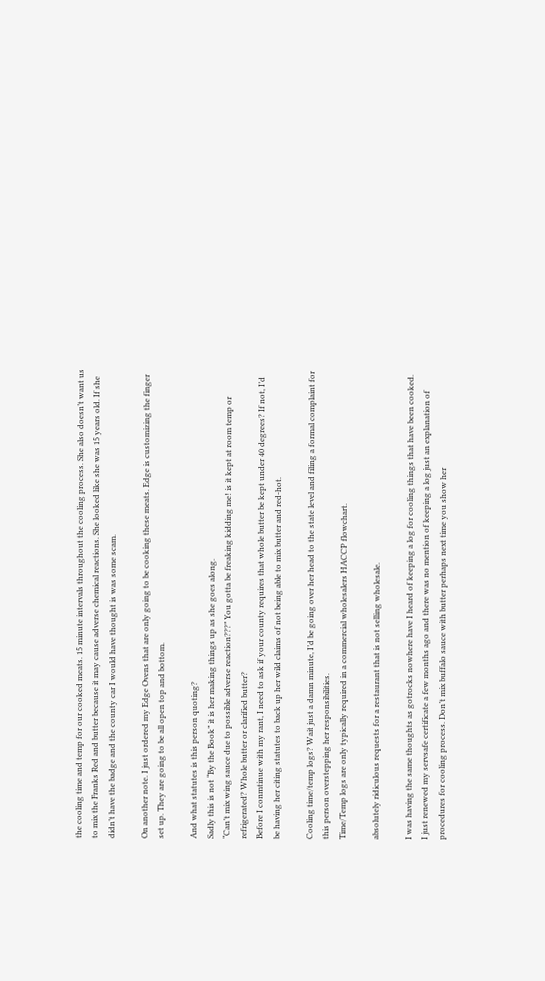the cooling time and temp for our cooked meats. 15 minute intervals throughout the cooling process. She also doesn’t want us to mix the Franks Red and butter because it may cause adverse chemical reactions. She looked like she was 15 years old. If she didn’t have the badge and the county car I would have thought is was some scam.

On another note. I just ordered my Edge Ovens that are only going to be cooking these meats. Edge is customizing the finger set up. They are going to be all open top and bottom.

And what statutes is this person quoting?
Sadly this is not “By the Book” it is her making things up as she goes along.
“Can’t mix wing sauce due to possible adverse reaction???” You gotta be freaking kidding me! is it kept at room temp or refrigerated? Whole butter or clarified butter?
Before I conmtinue with my rant, I need to ask if your county requires that whole butter be kept under 40 degrees? If not, I’d be having her citing statutes to back up her wild claims of not being able to mix butter and red-hot.

Cooling time/temp logs? Wait just a damn minute, I’d be going over her head to the state level and filing a formal complaint for this person overstepping her responsibilities.
Time/Temp logs are only typically required in a commercial wholesalers HACCP flowchart.

absolutely ridiculous requests for a restaurant that is not selling wholesale.

I was having the same thoughts as gotrocks nowhere have I heard of keeping a log for cooling things that have been cooked. I just renewed my servsafe certificate a few months ago and there was no mention of keeping a log just an explanation of procedures for cooling process. Don’t mix buffalo sauce with butter perhaps next time you show her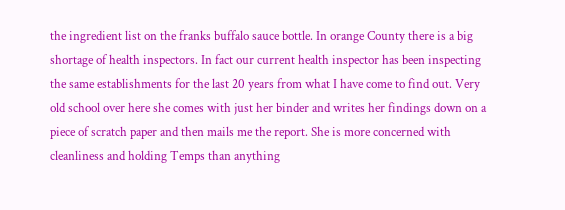the ingredient list on the franks buffalo sauce bottle. In orange County there is a big shortage of health inspectors. In fact our current health inspector has been inspecting the same establishments for the last 20 years from what I have come to find out. Very old school over here she comes with just her binder and writes her findings down on a piece of scratch paper and then mails me the report. She is more concerned with cleanliness and holding Temps than anything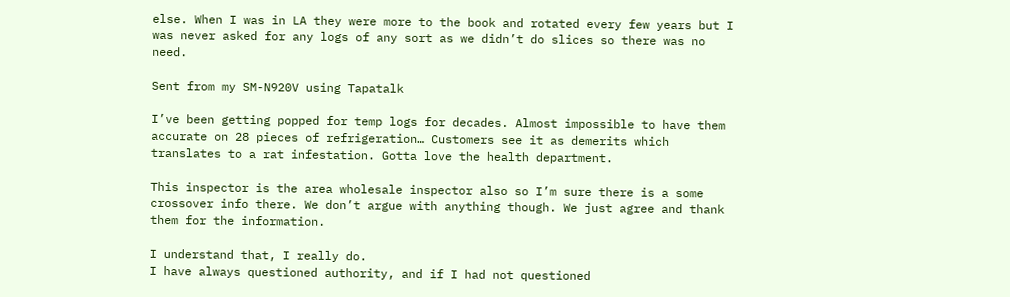else. When I was in LA they were more to the book and rotated every few years but I was never asked for any logs of any sort as we didn’t do slices so there was no need.

Sent from my SM-N920V using Tapatalk

I’ve been getting popped for temp logs for decades. Almost impossible to have them accurate on 28 pieces of refrigeration… Customers see it as demerits which translates to a rat infestation. Gotta love the health department.

This inspector is the area wholesale inspector also so I’m sure there is a some crossover info there. We don’t argue with anything though. We just agree and thank them for the information.

I understand that, I really do.
I have always questioned authority, and if I had not questioned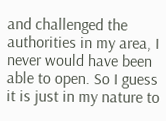and challenged the authorities in my area, I never would have been able to open. So I guess it is just in my nature to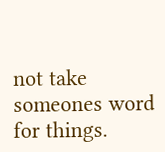not take someones word for things.